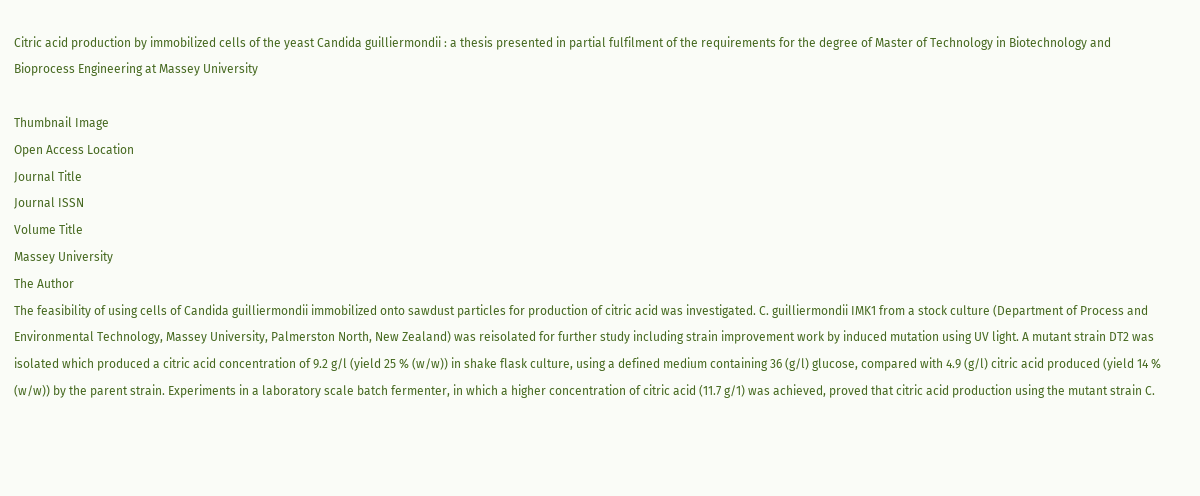Citric acid production by immobilized cells of the yeast Candida guilliermondii : a thesis presented in partial fulfilment of the requirements for the degree of Master of Technology in Biotechnology and Bioprocess Engineering at Massey University

Thumbnail Image
Open Access Location
Journal Title
Journal ISSN
Volume Title
Massey University
The Author
The feasibility of using cells of Candida guilliermondii immobilized onto sawdust particles for production of citric acid was investigated. C. guilliermondii IMK1 from a stock culture (Department of Process and Environmental Technology, Massey University, Palmerston North, New Zealand) was reisolated for further study including strain improvement work by induced mutation using UV light. A mutant strain DT2 was isolated which produced a citric acid concentration of 9.2 g/l (yield 25 % (w/w)) in shake flask culture, using a defined medium containing 36 (g/l) glucose, compared with 4.9 (g/l) citric acid produced (yield 14 % (w/w)) by the parent strain. Experiments in a laboratory scale batch fermenter, in which a higher concentration of citric acid (11.7 g/1) was achieved, proved that citric acid production using the mutant strain C.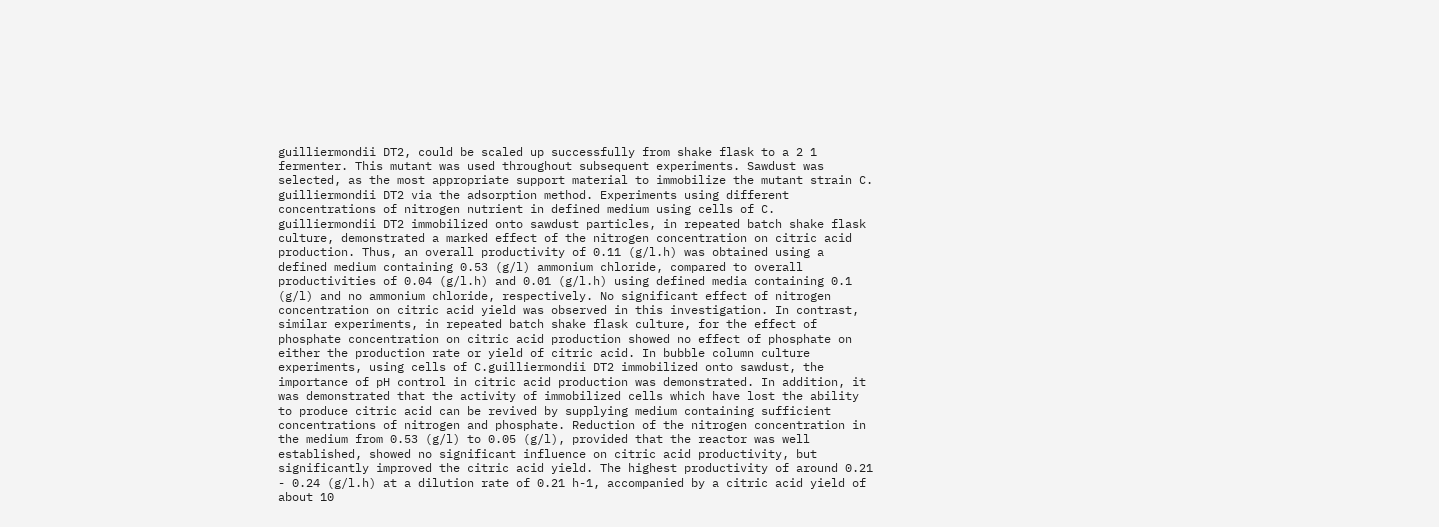guilliermondii DT2, could be scaled up successfully from shake flask to a 2 1 fermenter. This mutant was used throughout subsequent experiments. Sawdust was selected, as the most appropriate support material to immobilize the mutant strain C. guilliermondii DT2 via the adsorption method. Experiments using different concentrations of nitrogen nutrient in defined medium using cells of C. guilliermondii DT2 immobilized onto sawdust particles, in repeated batch shake flask culture, demonstrated a marked effect of the nitrogen concentration on citric acid production. Thus, an overall productivity of 0.11 (g/l.h) was obtained using a defined medium containing 0.53 (g/l) ammonium chloride, compared to overall productivities of 0.04 (g/l.h) and 0.01 (g/l.h) using defined media containing 0.1 (g/l) and no ammonium chloride, respectively. No significant effect of nitrogen concentration on citric acid yield was observed in this investigation. In contrast, similar experiments, in repeated batch shake flask culture, for the effect of phosphate concentration on citric acid production showed no effect of phosphate on either the production rate or yield of citric acid. In bubble column culture experiments, using cells of C.guilliermondii DT2 immobilized onto sawdust, the importance of pH control in citric acid production was demonstrated. In addition, it was demonstrated that the activity of immobilized cells which have lost the ability to produce citric acid can be revived by supplying medium containing sufficient concentrations of nitrogen and phosphate. Reduction of the nitrogen concentration in the medium from 0.53 (g/l) to 0.05 (g/l), provided that the reactor was well established, showed no significant influence on citric acid productivity, but significantly improved the citric acid yield. The highest productivity of around 0.21 - 0.24 (g/l.h) at a dilution rate of 0.21 h-1, accompanied by a citric acid yield of about 10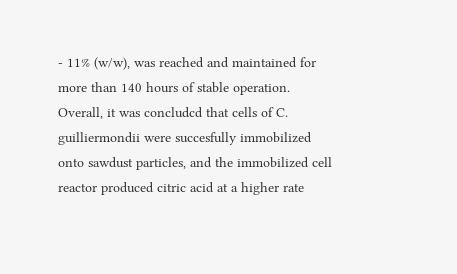- 11% (w/w), was reached and maintained for more than 140 hours of stable operation. Overall, it was concludcd that cells of C. guilliermondii were succesfully immobilized onto sawdust particles, and the immobilized cell reactor produced citric acid at a higher rate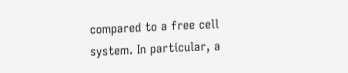compared to a free cell system. In particular, a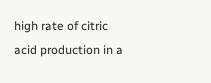high rate of citric acid production in a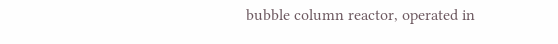bubble column reactor, operated in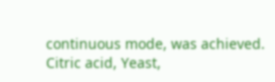continuous mode, was achieved.
Citric acid, Yeast,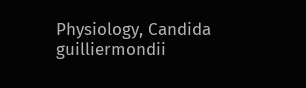Physiology, Candida guilliermondii